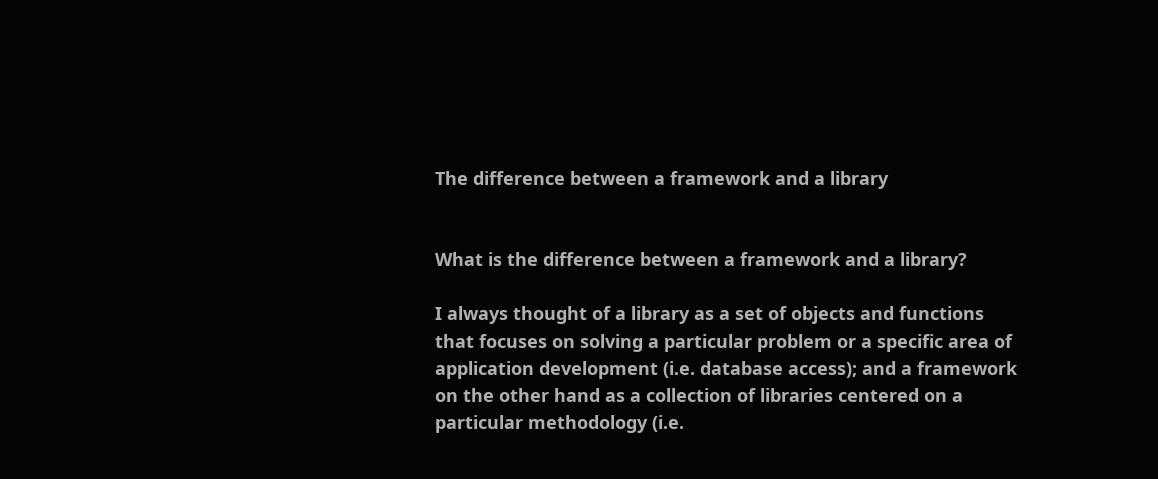The difference between a framework and a library


What is the difference between a framework and a library?

I always thought of a library as a set of objects and functions that focuses on solving a particular problem or a specific area of application development (i.e. database access); and a framework on the other hand as a collection of libraries centered on a particular methodology (i.e.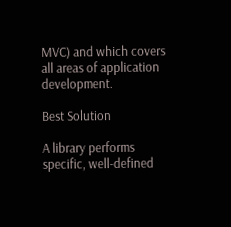MVC) and which covers all areas of application development.

Best Solution

A library performs specific, well-defined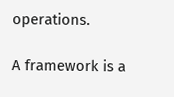operations.

A framework is a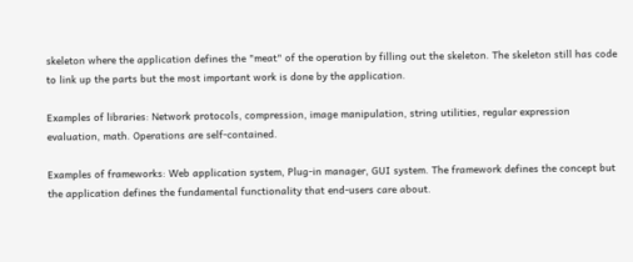skeleton where the application defines the "meat" of the operation by filling out the skeleton. The skeleton still has code to link up the parts but the most important work is done by the application.

Examples of libraries: Network protocols, compression, image manipulation, string utilities, regular expression evaluation, math. Operations are self-contained.

Examples of frameworks: Web application system, Plug-in manager, GUI system. The framework defines the concept but the application defines the fundamental functionality that end-users care about.